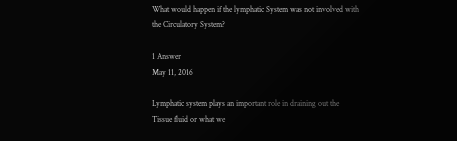What would happen if the lymphatic System was not involved with the Circulatory System?

1 Answer
May 11, 2016

Lymphatic system plays an important role in draining out the Tissue fluid or what we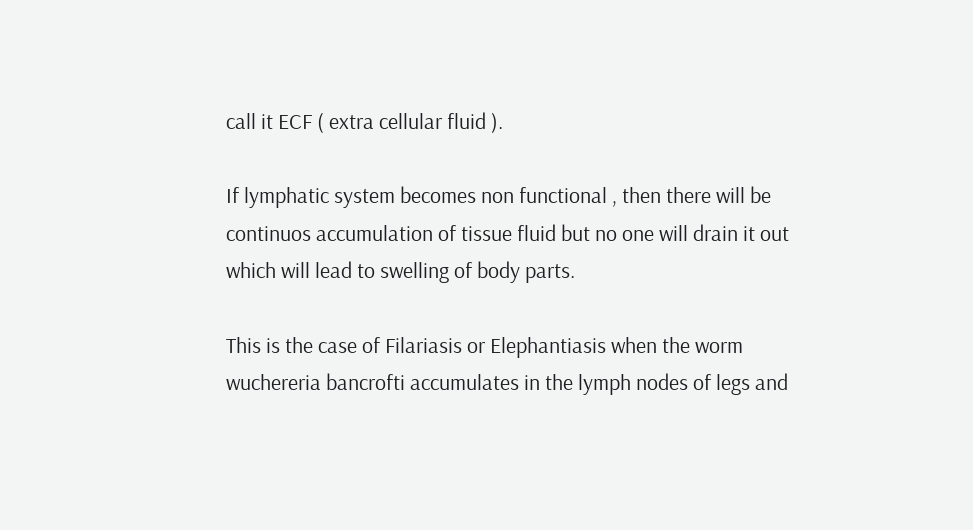call it ECF ( extra cellular fluid ).

If lymphatic system becomes non functional , then there will be continuos accumulation of tissue fluid but no one will drain it out which will lead to swelling of body parts.

This is the case of Filariasis or Elephantiasis when the worm wuchereria bancrofti accumulates in the lymph nodes of legs and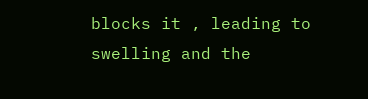blocks it , leading to swelling and the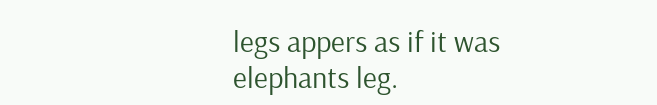legs appers as if it was elephants leg.